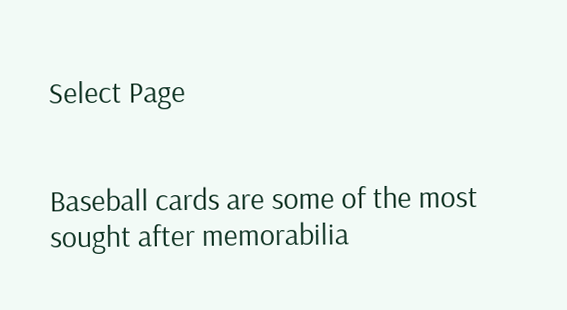Select Page


Baseball cards are some of the most sought after memorabilia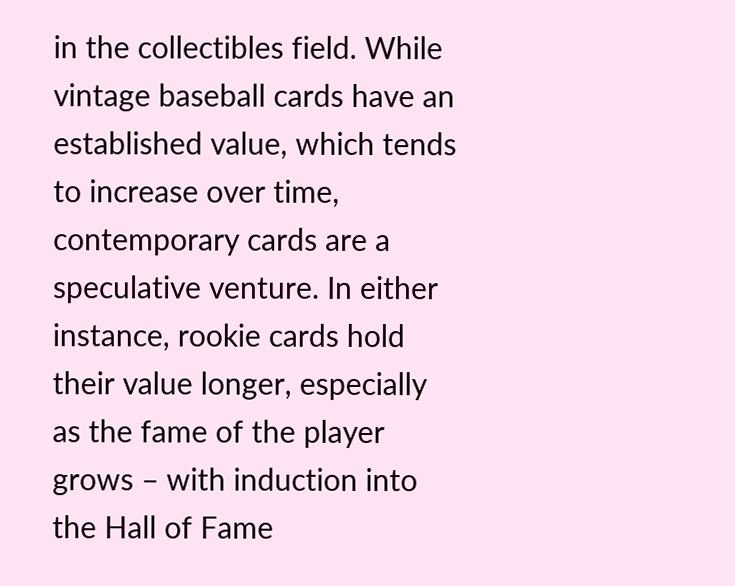in the collectibles field. While vintage baseball cards have an established value, which tends to increase over time, contemporary cards are a speculative venture. In either instance, rookie cards hold their value longer, especially as the fame of the player grows – with induction into the Hall of Fame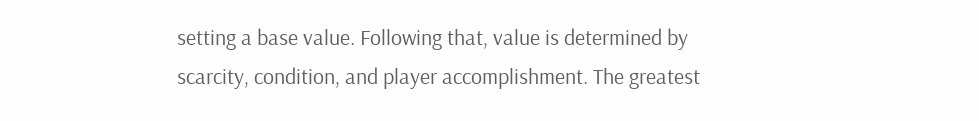setting a base value. Following that, value is determined by scarcity, condition, and player accomplishment. The greatest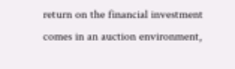return on the financial investment comes in an auction environment,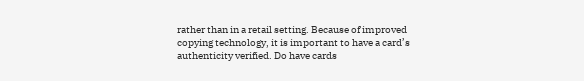rather than in a retail setting. Because of improved copying technology, it is important to have a card’s authenticity verified. Do have cards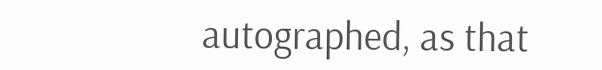autographed, as that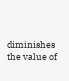diminishes the value of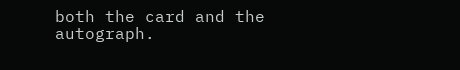both the card and the autograph.